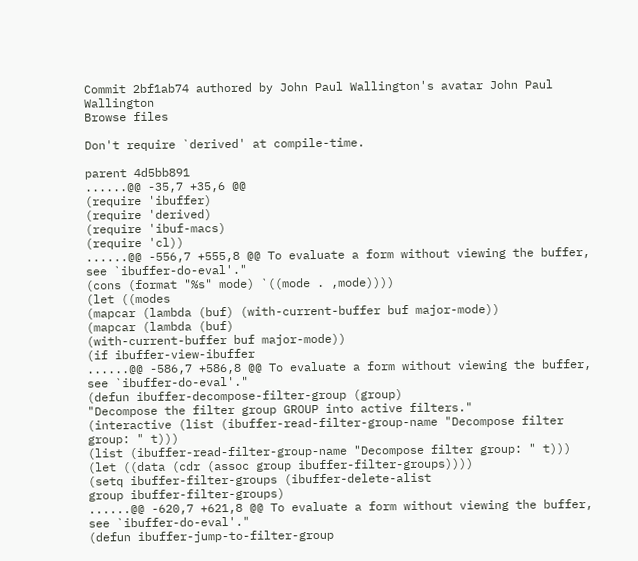Commit 2bf1ab74 authored by John Paul Wallington's avatar John Paul Wallington
Browse files

Don't require `derived' at compile-time.

parent 4d5bb891
......@@ -35,7 +35,6 @@
(require 'ibuffer)
(require 'derived)
(require 'ibuf-macs)
(require 'cl))
......@@ -556,7 +555,8 @@ To evaluate a form without viewing the buffer, see `ibuffer-do-eval'."
(cons (format "%s" mode) `((mode . ,mode))))
(let ((modes
(mapcar (lambda (buf) (with-current-buffer buf major-mode))
(mapcar (lambda (buf)
(with-current-buffer buf major-mode))
(if ibuffer-view-ibuffer
......@@ -586,7 +586,8 @@ To evaluate a form without viewing the buffer, see `ibuffer-do-eval'."
(defun ibuffer-decompose-filter-group (group)
"Decompose the filter group GROUP into active filters."
(interactive (list (ibuffer-read-filter-group-name "Decompose filter group: " t)))
(list (ibuffer-read-filter-group-name "Decompose filter group: " t)))
(let ((data (cdr (assoc group ibuffer-filter-groups))))
(setq ibuffer-filter-groups (ibuffer-delete-alist
group ibuffer-filter-groups)
......@@ -620,7 +621,8 @@ To evaluate a form without viewing the buffer, see `ibuffer-do-eval'."
(defun ibuffer-jump-to-filter-group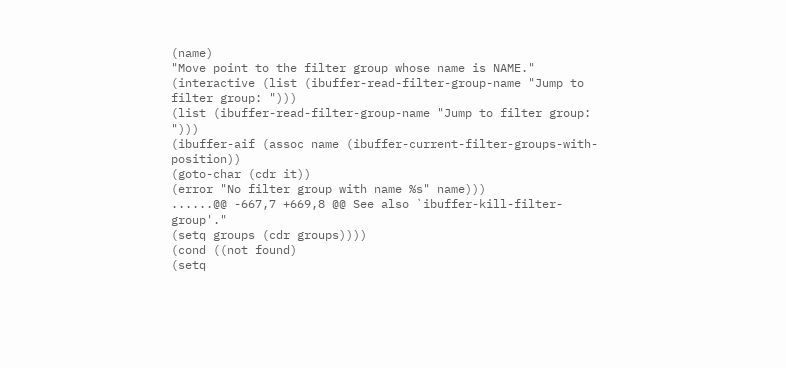(name)
"Move point to the filter group whose name is NAME."
(interactive (list (ibuffer-read-filter-group-name "Jump to filter group: ")))
(list (ibuffer-read-filter-group-name "Jump to filter group: ")))
(ibuffer-aif (assoc name (ibuffer-current-filter-groups-with-position))
(goto-char (cdr it))
(error "No filter group with name %s" name)))
......@@ -667,7 +669,8 @@ See also `ibuffer-kill-filter-group'."
(setq groups (cdr groups))))
(cond ((not found)
(setq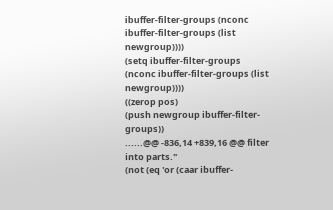ibuffer-filter-groups (nconc ibuffer-filter-groups (list newgroup))))
(setq ibuffer-filter-groups
(nconc ibuffer-filter-groups (list newgroup))))
((zerop pos)
(push newgroup ibuffer-filter-groups))
......@@ -836,14 +839,16 @@ filter into parts."
(not (eq 'or (caar ibuffer-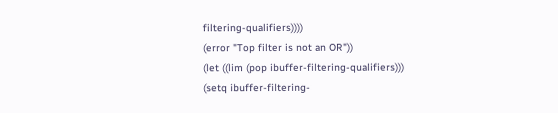filtering-qualifiers))))
(error "Top filter is not an OR"))
(let ((lim (pop ibuffer-filtering-qualifiers)))
(setq ibuffer-filtering-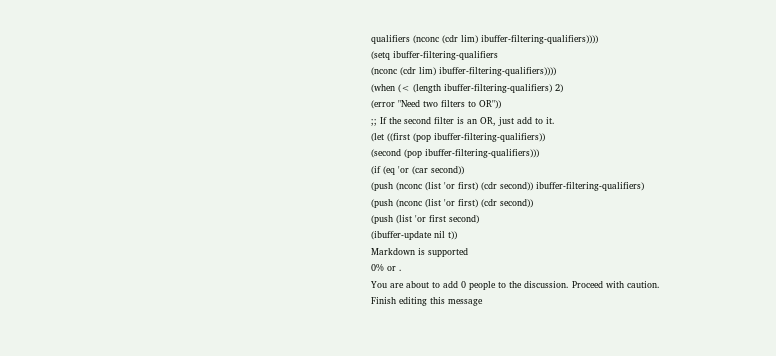qualifiers (nconc (cdr lim) ibuffer-filtering-qualifiers))))
(setq ibuffer-filtering-qualifiers
(nconc (cdr lim) ibuffer-filtering-qualifiers))))
(when (< (length ibuffer-filtering-qualifiers) 2)
(error "Need two filters to OR"))
;; If the second filter is an OR, just add to it.
(let ((first (pop ibuffer-filtering-qualifiers))
(second (pop ibuffer-filtering-qualifiers)))
(if (eq 'or (car second))
(push (nconc (list 'or first) (cdr second)) ibuffer-filtering-qualifiers)
(push (nconc (list 'or first) (cdr second))
(push (list 'or first second)
(ibuffer-update nil t))
Markdown is supported
0% or .
You are about to add 0 people to the discussion. Proceed with caution.
Finish editing this message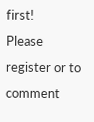first!
Please register or to comment